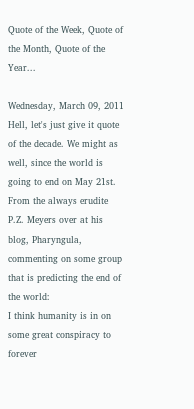Quote of the Week, Quote of the Month, Quote of the Year...

Wednesday, March 09, 2011
Hell, let's just give it quote of the decade. We might as well, since the world is going to end on May 21st. From the always erudite P.Z. Meyers over at his blog, Pharyngula, commenting on some group that is predicting the end of the world:
I think humanity is in on some great conspiracy to forever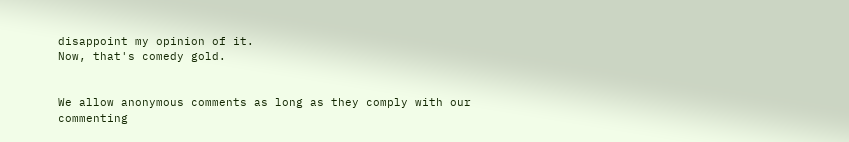disappoint my opinion of it.
Now, that's comedy gold.


We allow anonymous comments as long as they comply with our commenting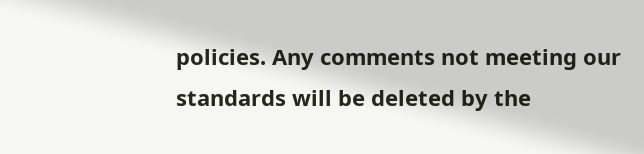policies. Any comments not meeting our standards will be deleted by the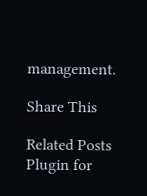management.

Share This

Related Posts Plugin for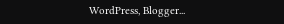WordPress, Blogger...